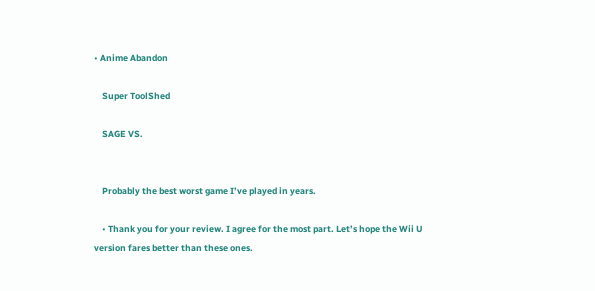• Anime Abandon

    Super ToolShed

    SAGE VS.


    Probably the best worst game I’ve played in years.

    • Thank you for your review. I agree for the most part. Let’s hope the Wii U version fares better than these ones.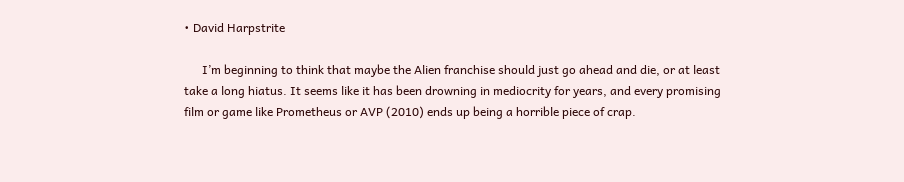• David Harpstrite

      I’m beginning to think that maybe the Alien franchise should just go ahead and die, or at least take a long hiatus. It seems like it has been drowning in mediocrity for years, and every promising film or game like Prometheus or AVP (2010) ends up being a horrible piece of crap.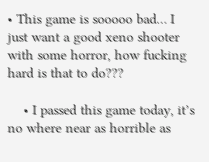• This game is sooooo bad… I just want a good xeno shooter with some horror, how fucking hard is that to do???

    • I passed this game today, it’s no where near as horrible as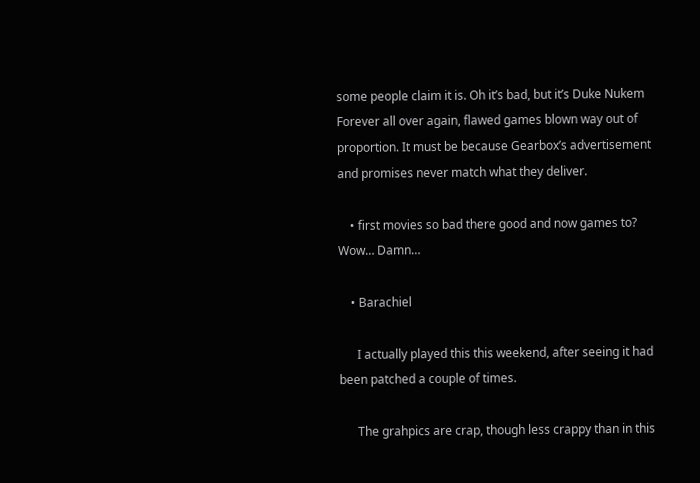some people claim it is. Oh it’s bad, but it’s Duke Nukem Forever all over again, flawed games blown way out of proportion. It must be because Gearbox’s advertisement and promises never match what they deliver.

    • first movies so bad there good and now games to? Wow… Damn…

    • Barachiel

      I actually played this this weekend, after seeing it had been patched a couple of times.

      The grahpics are crap, though less crappy than in this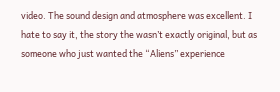video. The sound design and atmosphere was excellent. I hate to say it, the story the wasn’t exactly original, but as someone who just wanted the “Aliens” experience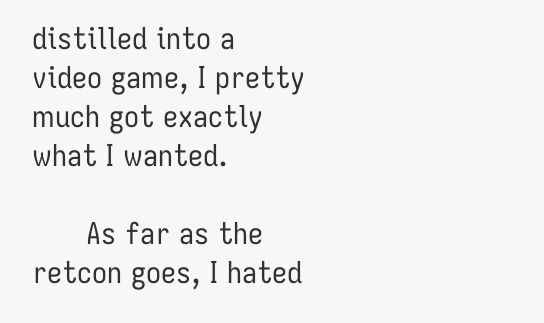distilled into a video game, I pretty much got exactly what I wanted.

      As far as the retcon goes, I hated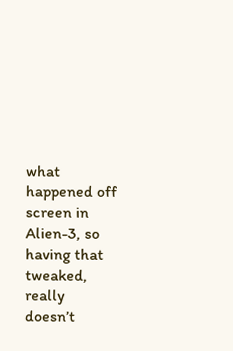what happened off screen in Alien-3, so having that tweaked, really doesn’t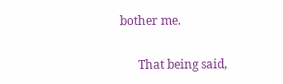bother me.

      That being said,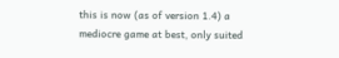this is now (as of version 1.4) a mediocre game at best, only suited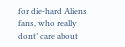for die-hard Aliens fans, who really dont’ care about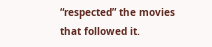“respected” the movies that followed it.